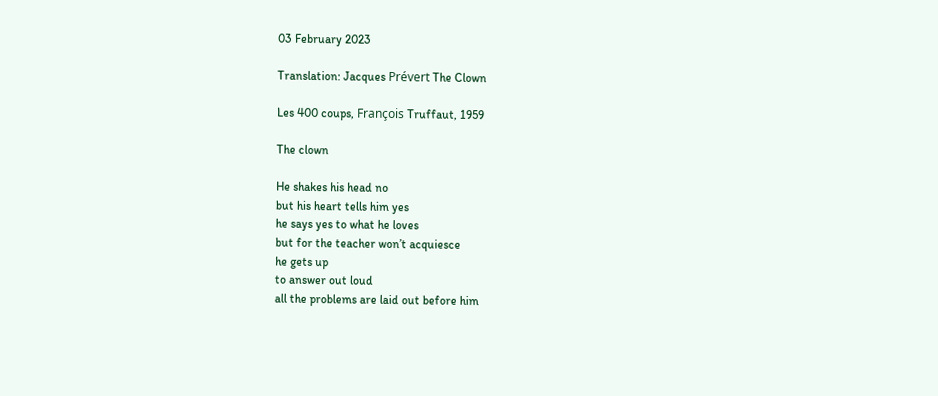03 February 2023

Translation: Jacques Prévert The Clown

Les 400 coups, François Truffaut, 1959

The clown

He shakes his head no
but his heart tells him yes
he says yes to what he loves
but for the teacher won’t acquiesce
he gets up
to answer out loud
all the problems are laid out before him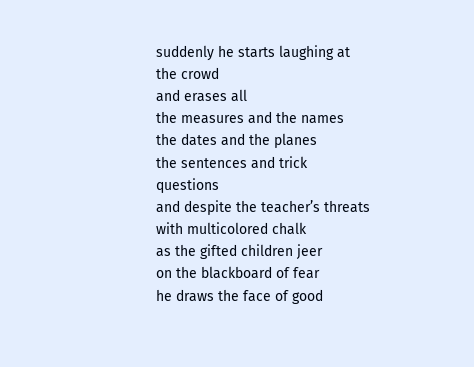suddenly he starts laughing at the crowd
and erases all
the measures and the names
the dates and the planes
the sentences and trick questions
and despite the teacher’s threats
with multicolored chalk
as the gifted children jeer
on the blackboard of fear
he draws the face of good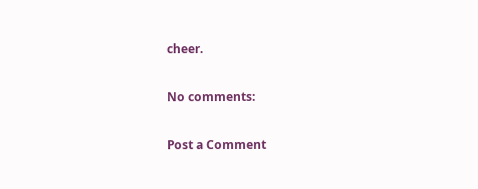cheer.

No comments:

Post a Comment